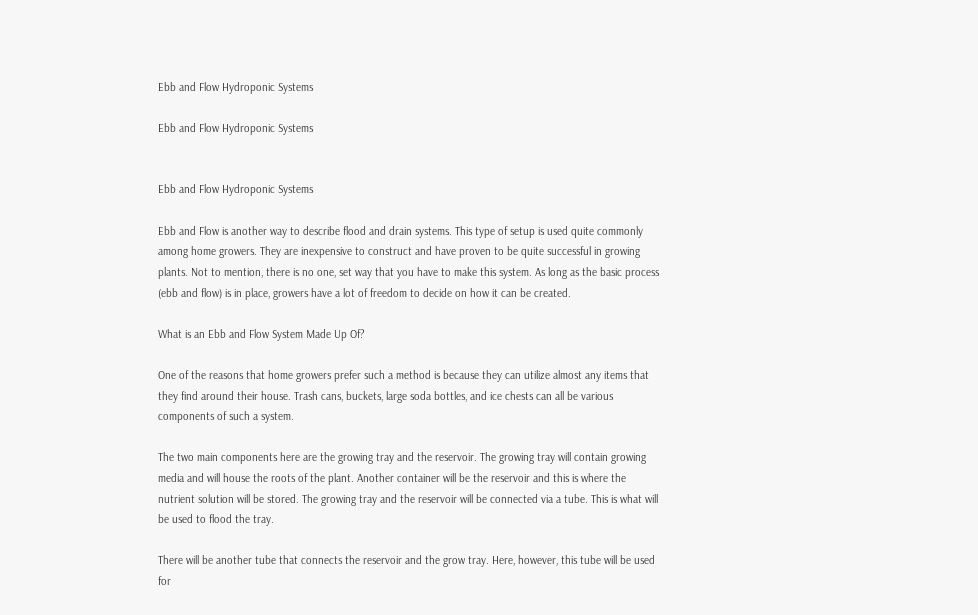Ebb and Flow Hydroponic Systems

Ebb and Flow Hydroponic Systems


Ebb and Flow Hydroponic Systems

Ebb and Flow is another way to describe flood and drain systems. This type of setup is used quite commonly among home growers. They are inexpensive to construct and have proven to be quite successful in growing plants. Not to mention, there is no one, set way that you have to make this system. As long as the basic process (ebb and flow) is in place, growers have a lot of freedom to decide on how it can be created.

What is an Ebb and Flow System Made Up Of?

One of the reasons that home growers prefer such a method is because they can utilize almost any items that they find around their house. Trash cans, buckets, large soda bottles, and ice chests can all be various components of such a system.

The two main components here are the growing tray and the reservoir. The growing tray will contain growing media and will house the roots of the plant. Another container will be the reservoir and this is where the nutrient solution will be stored. The growing tray and the reservoir will be connected via a tube. This is what will be used to flood the tray.

There will be another tube that connects the reservoir and the grow tray. Here, however, this tube will be used for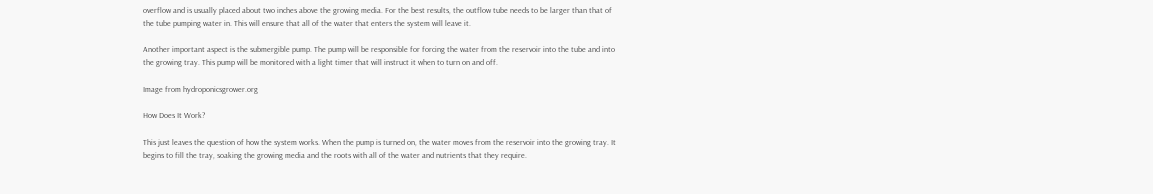overflow and is usually placed about two inches above the growing media. For the best results, the outflow tube needs to be larger than that of the tube pumping water in. This will ensure that all of the water that enters the system will leave it.

Another important aspect is the submergible pump. The pump will be responsible for forcing the water from the reservoir into the tube and into the growing tray. This pump will be monitored with a light timer that will instruct it when to turn on and off.

Image from hydroponicsgrower.org

How Does It Work?

This just leaves the question of how the system works. When the pump is turned on, the water moves from the reservoir into the growing tray. It begins to fill the tray, soaking the growing media and the roots with all of the water and nutrients that they require.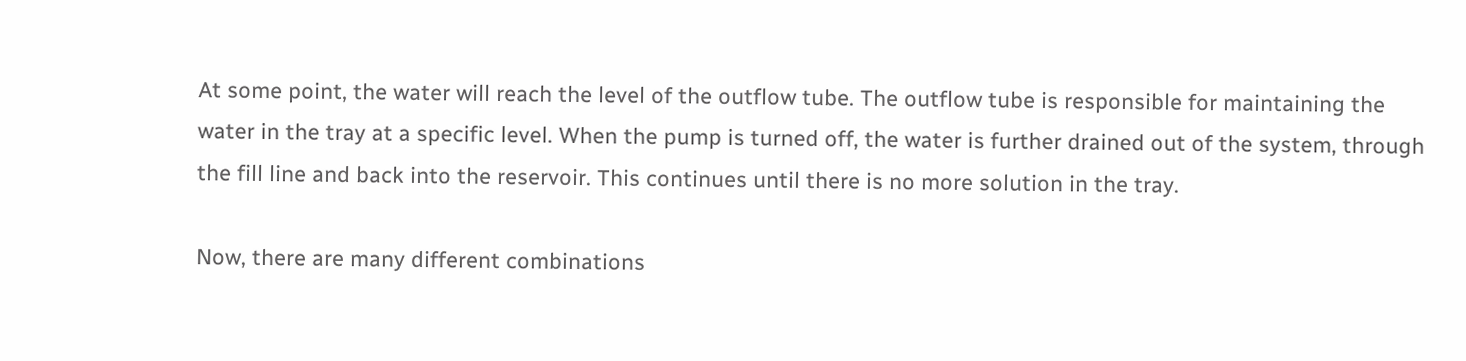At some point, the water will reach the level of the outflow tube. The outflow tube is responsible for maintaining the water in the tray at a specific level. When the pump is turned off, the water is further drained out of the system, through the fill line and back into the reservoir. This continues until there is no more solution in the tray.

Now, there are many different combinations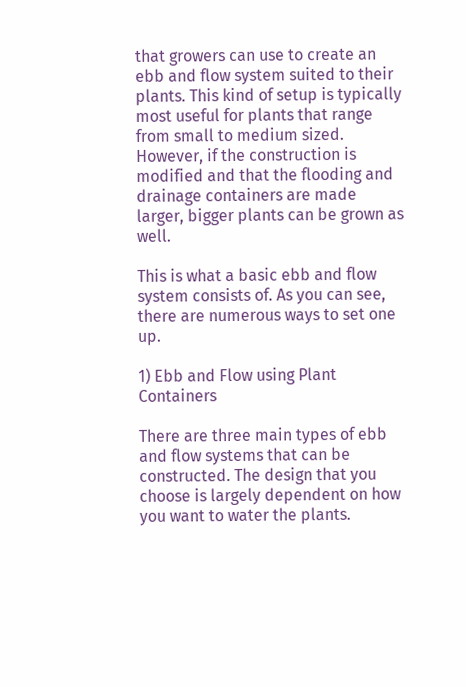that growers can use to create an ebb and flow system suited to their plants. This kind of setup is typically most useful for plants that range from small to medium sized. However, if the construction is modified and that the flooding and drainage containers are made larger, bigger plants can be grown as well.

This is what a basic ebb and flow system consists of. As you can see, there are numerous ways to set one up.

1) Ebb and Flow using Plant Containers

There are three main types of ebb and flow systems that can be constructed. The design that you choose is largely dependent on how you want to water the plants.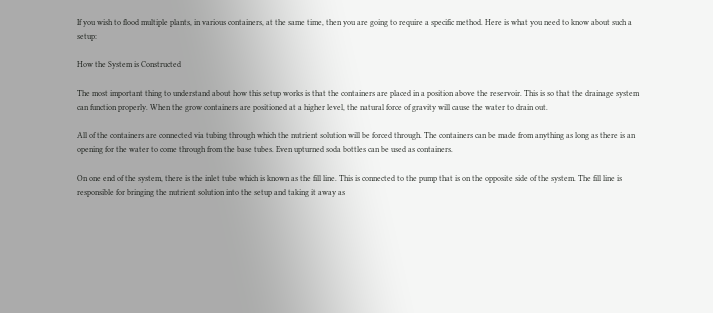If you wish to flood multiple plants, in various containers, at the same time, then you are going to require a specific method. Here is what you need to know about such a setup:

How the System is Constructed

The most important thing to understand about how this setup works is that the containers are placed in a position above the reservoir. This is so that the drainage system can function properly. When the grow containers are positioned at a higher level, the natural force of gravity will cause the water to drain out.

All of the containers are connected via tubing through which the nutrient solution will be forced through. The containers can be made from anything as long as there is an opening for the water to come through from the base tubes. Even upturned soda bottles can be used as containers.

On one end of the system, there is the inlet tube which is known as the fill line. This is connected to the pump that is on the opposite side of the system. The fill line is responsible for bringing the nutrient solution into the setup and taking it away as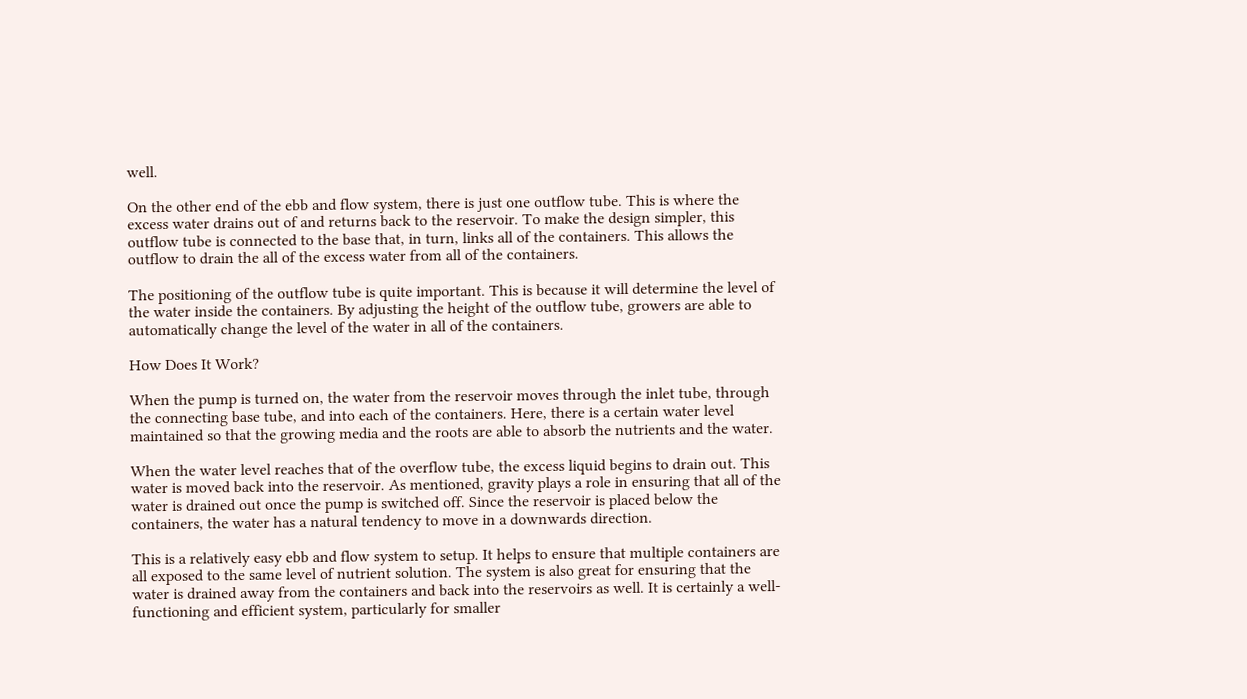well.

On the other end of the ebb and flow system, there is just one outflow tube. This is where the excess water drains out of and returns back to the reservoir. To make the design simpler, this outflow tube is connected to the base that, in turn, links all of the containers. This allows the outflow to drain the all of the excess water from all of the containers.

The positioning of the outflow tube is quite important. This is because it will determine the level of the water inside the containers. By adjusting the height of the outflow tube, growers are able to automatically change the level of the water in all of the containers.

How Does It Work?

When the pump is turned on, the water from the reservoir moves through the inlet tube, through the connecting base tube, and into each of the containers. Here, there is a certain water level maintained so that the growing media and the roots are able to absorb the nutrients and the water.

When the water level reaches that of the overflow tube, the excess liquid begins to drain out. This water is moved back into the reservoir. As mentioned, gravity plays a role in ensuring that all of the water is drained out once the pump is switched off. Since the reservoir is placed below the containers, the water has a natural tendency to move in a downwards direction.

This is a relatively easy ebb and flow system to setup. It helps to ensure that multiple containers are all exposed to the same level of nutrient solution. The system is also great for ensuring that the water is drained away from the containers and back into the reservoirs as well. It is certainly a well-functioning and efficient system, particularly for smaller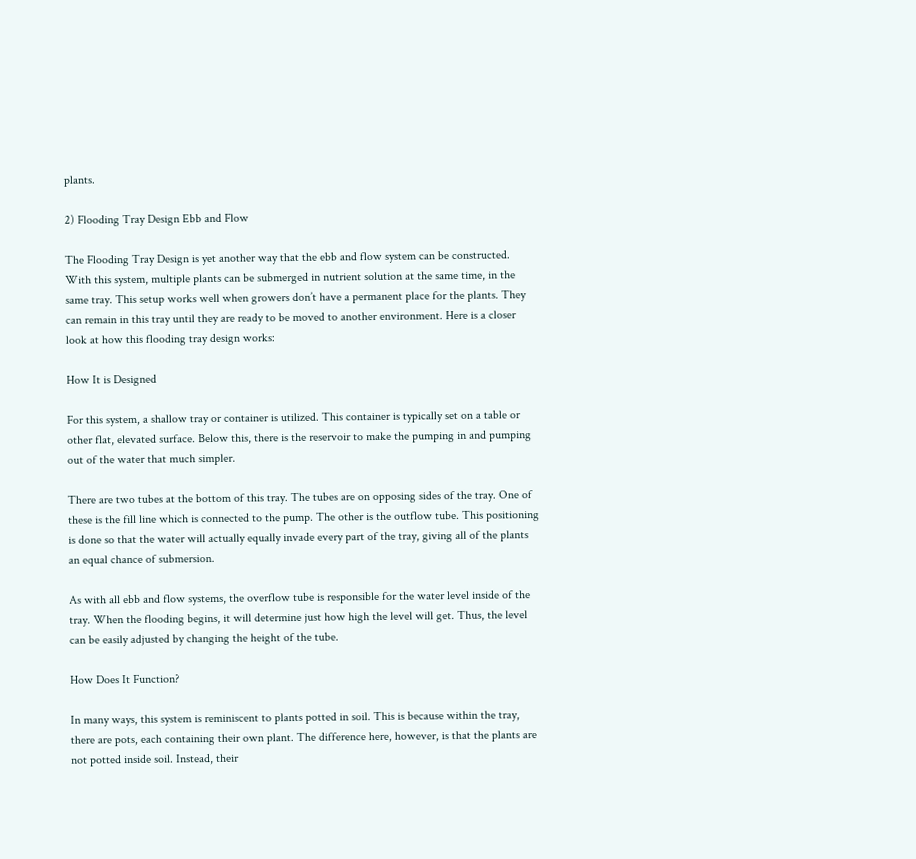plants.

2) Flooding Tray Design Ebb and Flow

The Flooding Tray Design is yet another way that the ebb and flow system can be constructed. With this system, multiple plants can be submerged in nutrient solution at the same time, in the same tray. This setup works well when growers don’t have a permanent place for the plants. They can remain in this tray until they are ready to be moved to another environment. Here is a closer look at how this flooding tray design works:

How It is Designed

For this system, a shallow tray or container is utilized. This container is typically set on a table or other flat, elevated surface. Below this, there is the reservoir to make the pumping in and pumping out of the water that much simpler.

There are two tubes at the bottom of this tray. The tubes are on opposing sides of the tray. One of these is the fill line which is connected to the pump. The other is the outflow tube. This positioning is done so that the water will actually equally invade every part of the tray, giving all of the plants an equal chance of submersion.

As with all ebb and flow systems, the overflow tube is responsible for the water level inside of the tray. When the flooding begins, it will determine just how high the level will get. Thus, the level can be easily adjusted by changing the height of the tube.

How Does It Function?

In many ways, this system is reminiscent to plants potted in soil. This is because within the tray, there are pots, each containing their own plant. The difference here, however, is that the plants are not potted inside soil. Instead, their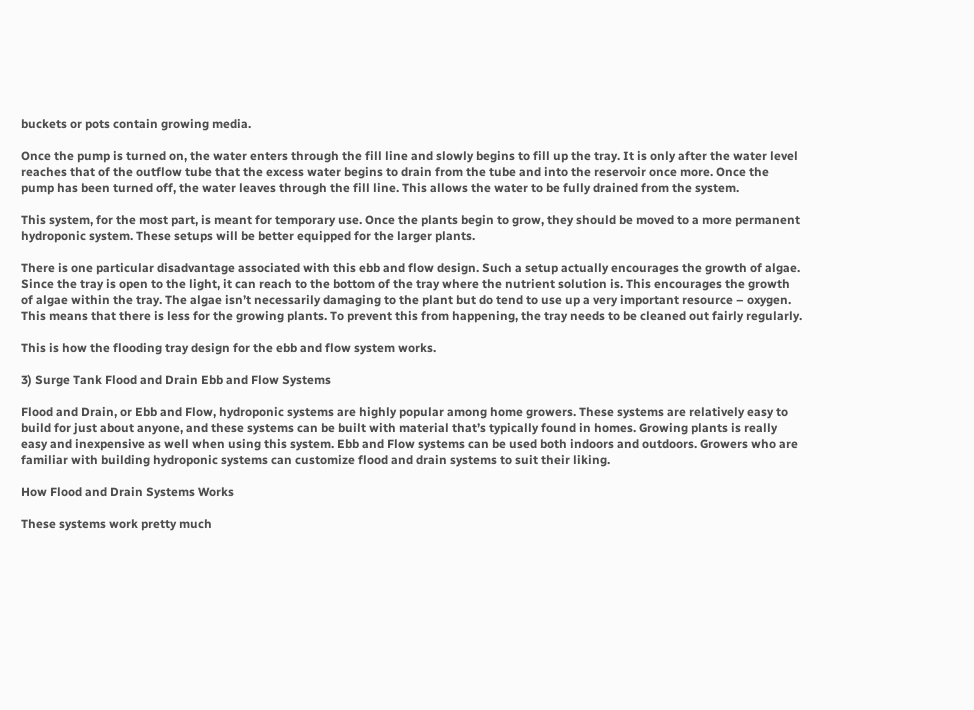buckets or pots contain growing media.

Once the pump is turned on, the water enters through the fill line and slowly begins to fill up the tray. It is only after the water level reaches that of the outflow tube that the excess water begins to drain from the tube and into the reservoir once more. Once the pump has been turned off, the water leaves through the fill line. This allows the water to be fully drained from the system.

This system, for the most part, is meant for temporary use. Once the plants begin to grow, they should be moved to a more permanent hydroponic system. These setups will be better equipped for the larger plants.

There is one particular disadvantage associated with this ebb and flow design. Such a setup actually encourages the growth of algae. Since the tray is open to the light, it can reach to the bottom of the tray where the nutrient solution is. This encourages the growth of algae within the tray. The algae isn’t necessarily damaging to the plant but do tend to use up a very important resource – oxygen. This means that there is less for the growing plants. To prevent this from happening, the tray needs to be cleaned out fairly regularly.

This is how the flooding tray design for the ebb and flow system works.

3) Surge Tank Flood and Drain Ebb and Flow Systems

Flood and Drain, or Ebb and Flow, hydroponic systems are highly popular among home growers. These systems are relatively easy to build for just about anyone, and these systems can be built with material that’s typically found in homes. Growing plants is really easy and inexpensive as well when using this system. Ebb and Flow systems can be used both indoors and outdoors. Growers who are familiar with building hydroponic systems can customize flood and drain systems to suit their liking.

How Flood and Drain Systems Works

These systems work pretty much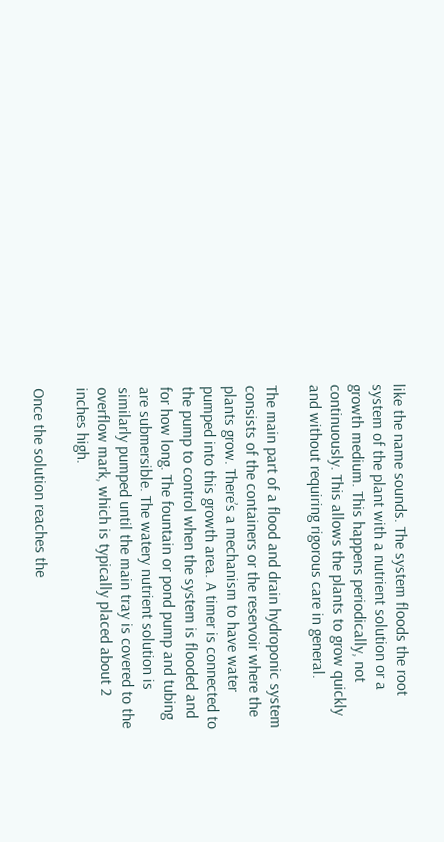like the name sounds. The system floods the root system of the plant with a nutrient solution or a growth medium. This happens periodically, not continuously. This allows the plants to grow quickly and without requiring rigorous care in general.

The main part of a flood and drain hydroponic system consists of the containers or the reservoir where the plants grow. There’s a mechanism to have water pumped into this growth area. A timer is connected to the pump to control when the system is flooded and for how long. The fountain or pond pump and tubing are submersible. The watery nutrient solution is similarly pumped until the main tray is covered to the overflow mark, which is typically placed about 2 inches high.

Once the solution reaches the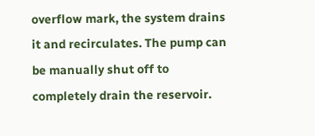overflow mark, the system drains it and recirculates. The pump can be manually shut off to completely drain the reservoir.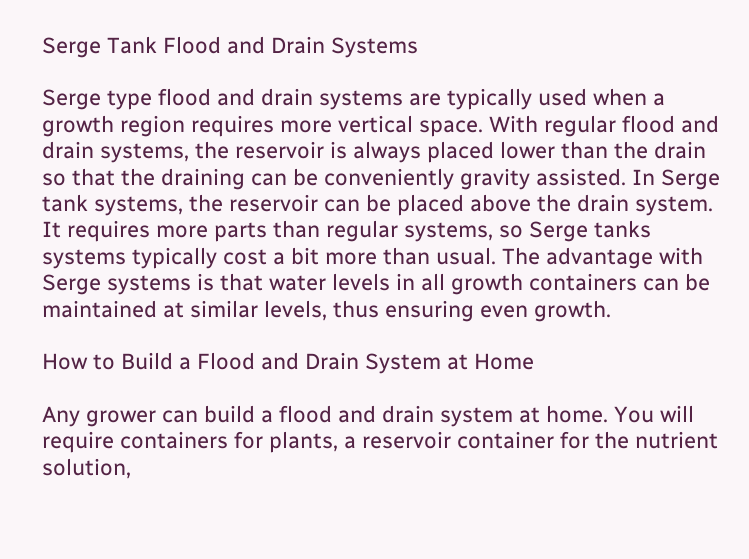Serge Tank Flood and Drain Systems

Serge type flood and drain systems are typically used when a growth region requires more vertical space. With regular flood and drain systems, the reservoir is always placed lower than the drain so that the draining can be conveniently gravity assisted. In Serge tank systems, the reservoir can be placed above the drain system. It requires more parts than regular systems, so Serge tanks systems typically cost a bit more than usual. The advantage with Serge systems is that water levels in all growth containers can be maintained at similar levels, thus ensuring even growth.

How to Build a Flood and Drain System at Home

Any grower can build a flood and drain system at home. You will require containers for plants, a reservoir container for the nutrient solution,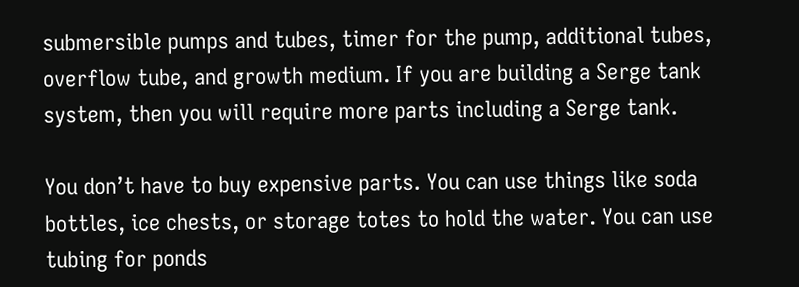submersible pumps and tubes, timer for the pump, additional tubes, overflow tube, and growth medium. If you are building a Serge tank system, then you will require more parts including a Serge tank.

You don’t have to buy expensive parts. You can use things like soda bottles, ice chests, or storage totes to hold the water. You can use tubing for ponds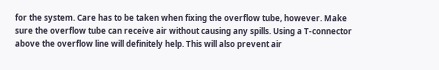for the system. Care has to be taken when fixing the overflow tube, however. Make sure the overflow tube can receive air without causing any spills. Using a T-connector above the overflow line will definitely help. This will also prevent air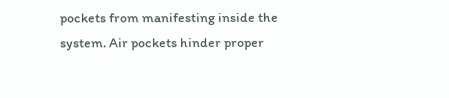pockets from manifesting inside the system. Air pockets hinder proper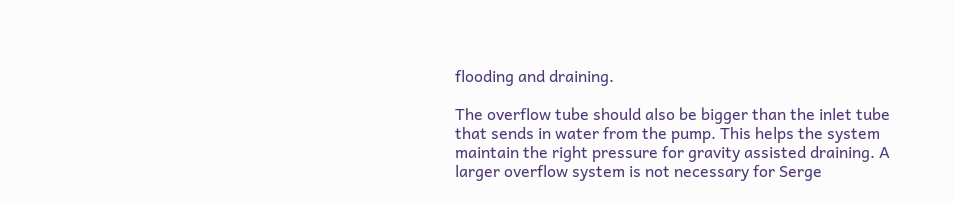flooding and draining.

The overflow tube should also be bigger than the inlet tube that sends in water from the pump. This helps the system maintain the right pressure for gravity assisted draining. A larger overflow system is not necessary for Serge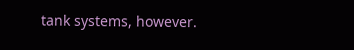tank systems, however.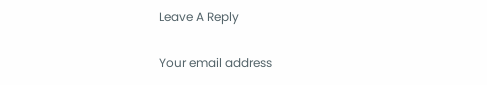Leave A Reply

Your email address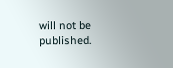will not be published.